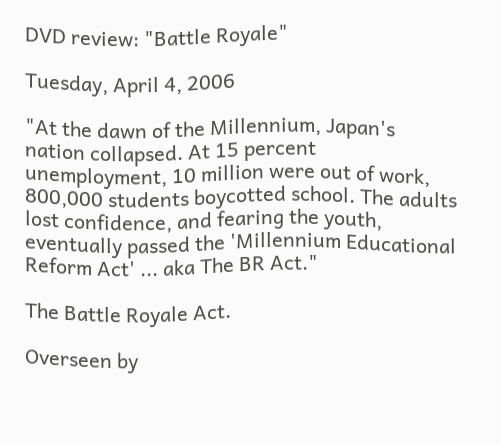DVD review: "Battle Royale"

Tuesday, April 4, 2006

"At the dawn of the Millennium, Japan's nation collapsed. At 15 percent unemployment, 10 million were out of work, 800,000 students boycotted school. The adults lost confidence, and fearing the youth, eventually passed the 'Millennium Educational Reform Act' ... aka The BR Act."

The Battle Royale Act.

Overseen by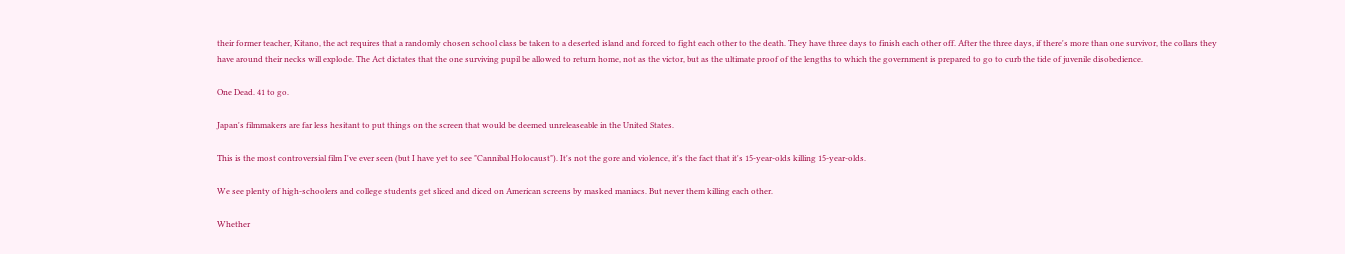their former teacher, Kitano, the act requires that a randomly chosen school class be taken to a deserted island and forced to fight each other to the death. They have three days to finish each other off. After the three days, if there's more than one survivor, the collars they have around their necks will explode. The Act dictates that the one surviving pupil be allowed to return home, not as the victor, but as the ultimate proof of the lengths to which the government is prepared to go to curb the tide of juvenile disobedience.

One Dead. 41 to go.

Japan's filmmakers are far less hesitant to put things on the screen that would be deemed unreleaseable in the United States.

This is the most controversial film I've ever seen (but I have yet to see "Cannibal Holocaust"). It's not the gore and violence, it's the fact that it's 15-year-olds killing 15-year-olds.

We see plenty of high-schoolers and college students get sliced and diced on American screens by masked maniacs. But never them killing each other.

Whether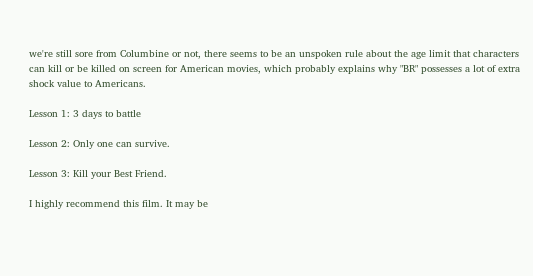we're still sore from Columbine or not, there seems to be an unspoken rule about the age limit that characters can kill or be killed on screen for American movies, which probably explains why "BR" possesses a lot of extra shock value to Americans.

Lesson 1: 3 days to battle

Lesson 2: Only one can survive.

Lesson 3: Kill your Best Friend.

I highly recommend this film. It may be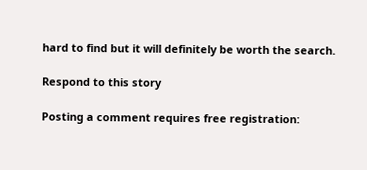hard to find but it will definitely be worth the search.

Respond to this story

Posting a comment requires free registration: